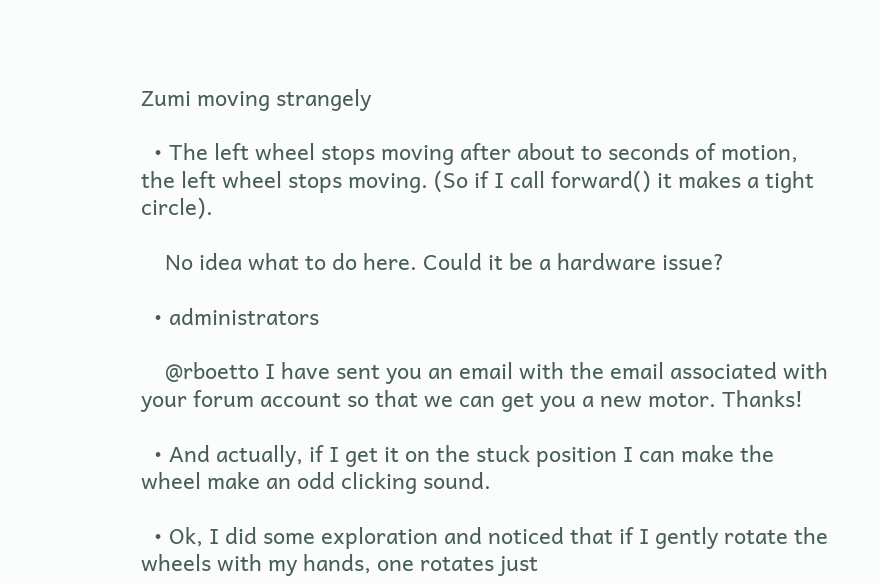Zumi moving strangely

  • The left wheel stops moving after about to seconds of motion, the left wheel stops moving. (So if I call forward() it makes a tight circle).

    No idea what to do here. Could it be a hardware issue?

  • administrators

    @rboetto I have sent you an email with the email associated with your forum account so that we can get you a new motor. Thanks!

  • And actually, if I get it on the stuck position I can make the wheel make an odd clicking sound.

  • Ok, I did some exploration and noticed that if I gently rotate the wheels with my hands, one rotates just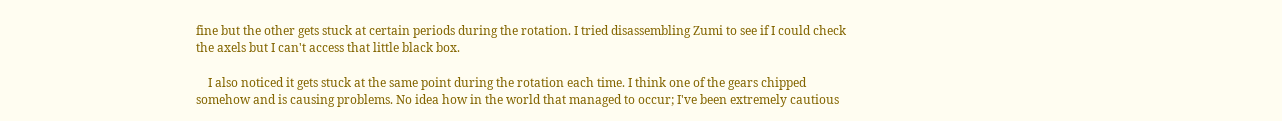fine but the other gets stuck at certain periods during the rotation. I tried disassembling Zumi to see if I could check the axels but I can't access that little black box.

    I also noticed it gets stuck at the same point during the rotation each time. I think one of the gears chipped somehow and is causing problems. No idea how in the world that managed to occur; I've been extremely cautious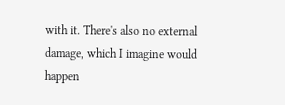with it. There's also no external damage, which I imagine would happen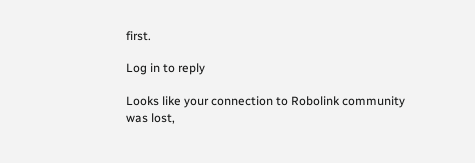first.

Log in to reply

Looks like your connection to Robolink community was lost,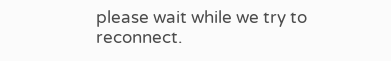please wait while we try to reconnect.